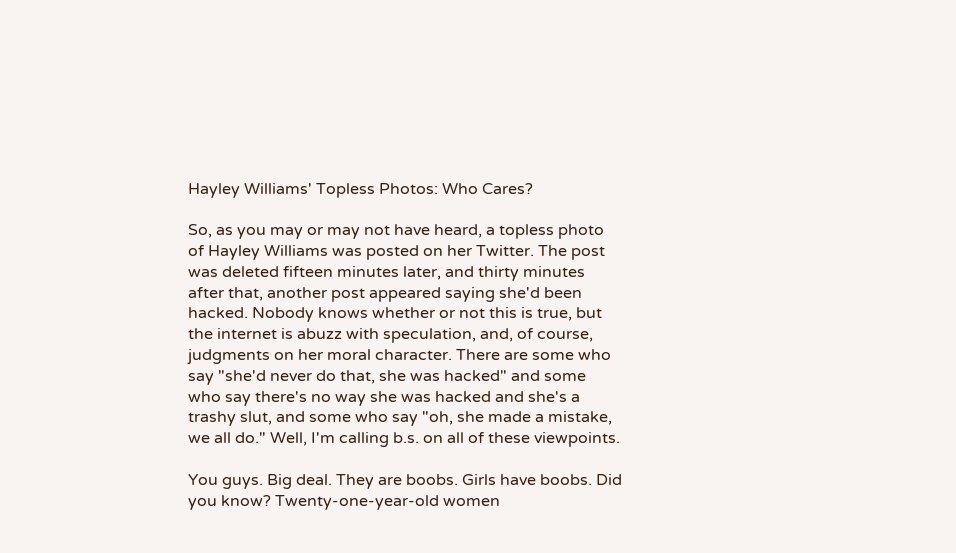Hayley Williams' Topless Photos: Who Cares?

So, as you may or may not have heard, a topless photo of Hayley Williams was posted on her Twitter. The post was deleted fifteen minutes later, and thirty minutes after that, another post appeared saying she'd been hacked. Nobody knows whether or not this is true, but the internet is abuzz with speculation, and, of course, judgments on her moral character. There are some who say "she'd never do that, she was hacked" and some who say there's no way she was hacked and she's a trashy slut, and some who say "oh, she made a mistake, we all do." Well, I'm calling b.s. on all of these viewpoints.

You guys. Big deal. They are boobs. Girls have boobs. Did you know? Twenty-one-year-old women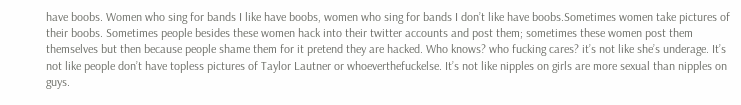have boobs. Women who sing for bands I like have boobs, women who sing for bands I don’t like have boobs.Sometimes women take pictures of their boobs. Sometimes people besides these women hack into their twitter accounts and post them; sometimes these women post them themselves but then because people shame them for it pretend they are hacked. Who knows? who fucking cares? it’s not like she’s underage. It’s not like people don’t have topless pictures of Taylor Lautner or whoeverthefuckelse. It’s not like nipples on girls are more sexual than nipples on guys.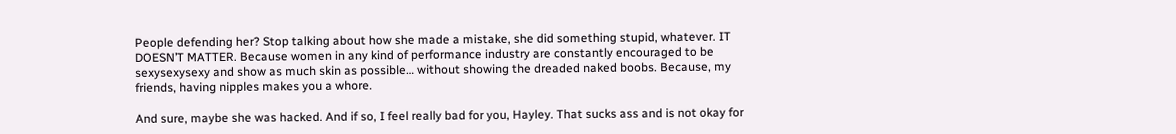People defending her? Stop talking about how she made a mistake, she did something stupid, whatever. IT DOESN’T MATTER. Because women in any kind of performance industry are constantly encouraged to be sexysexysexy and show as much skin as possible… without showing the dreaded naked boobs. Because, my friends, having nipples makes you a whore.

And sure, maybe she was hacked. And if so, I feel really bad for you, Hayley. That sucks ass and is not okay for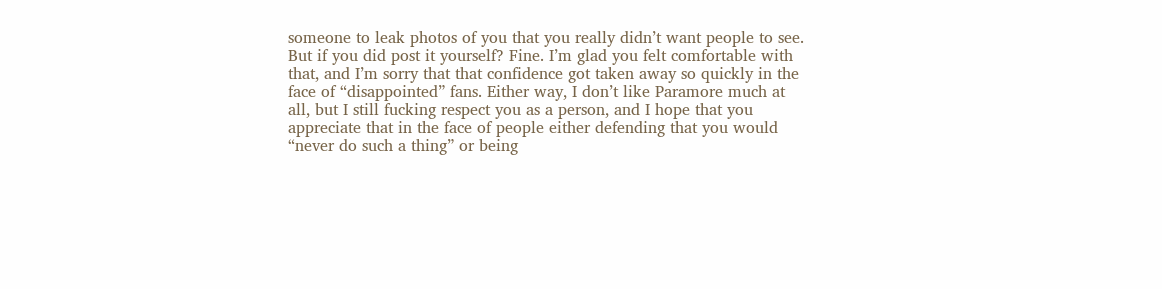someone to leak photos of you that you really didn’t want people to see. But if you did post it yourself? Fine. I’m glad you felt comfortable with that, and I’m sorry that that confidence got taken away so quickly in the face of “disappointed” fans. Either way, I don’t like Paramore much at all, but I still fucking respect you as a person, and I hope that you appreciate that in the face of people either defending that you would “never do such a thing” or being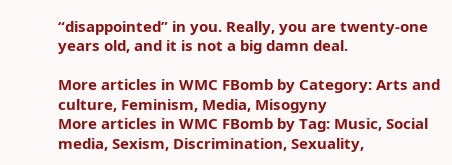“disappointed” in you. Really, you are twenty-one years old, and it is not a big damn deal.

More articles in WMC FBomb by Category: Arts and culture, Feminism, Media, Misogyny
More articles in WMC FBomb by Tag: Music, Social media, Sexism, Discrimination, Sexuality,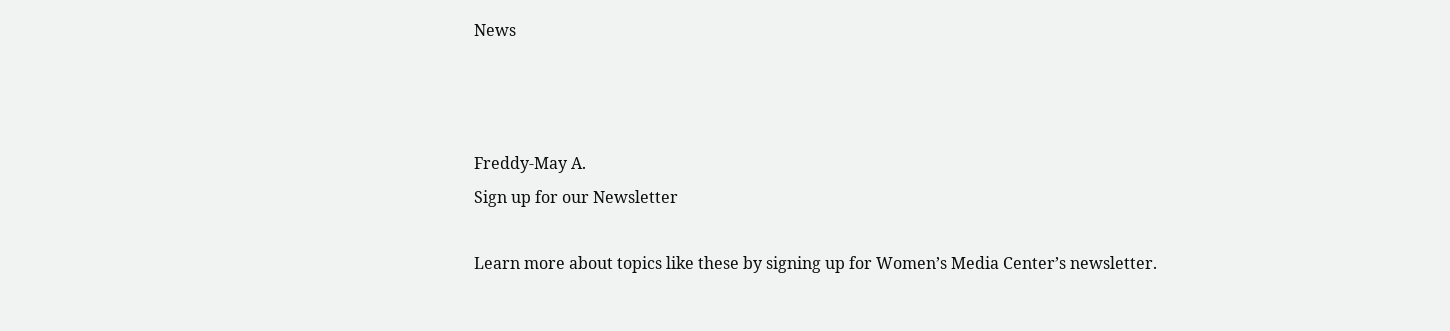News



Freddy-May A.
Sign up for our Newsletter

Learn more about topics like these by signing up for Women’s Media Center’s newsletter.